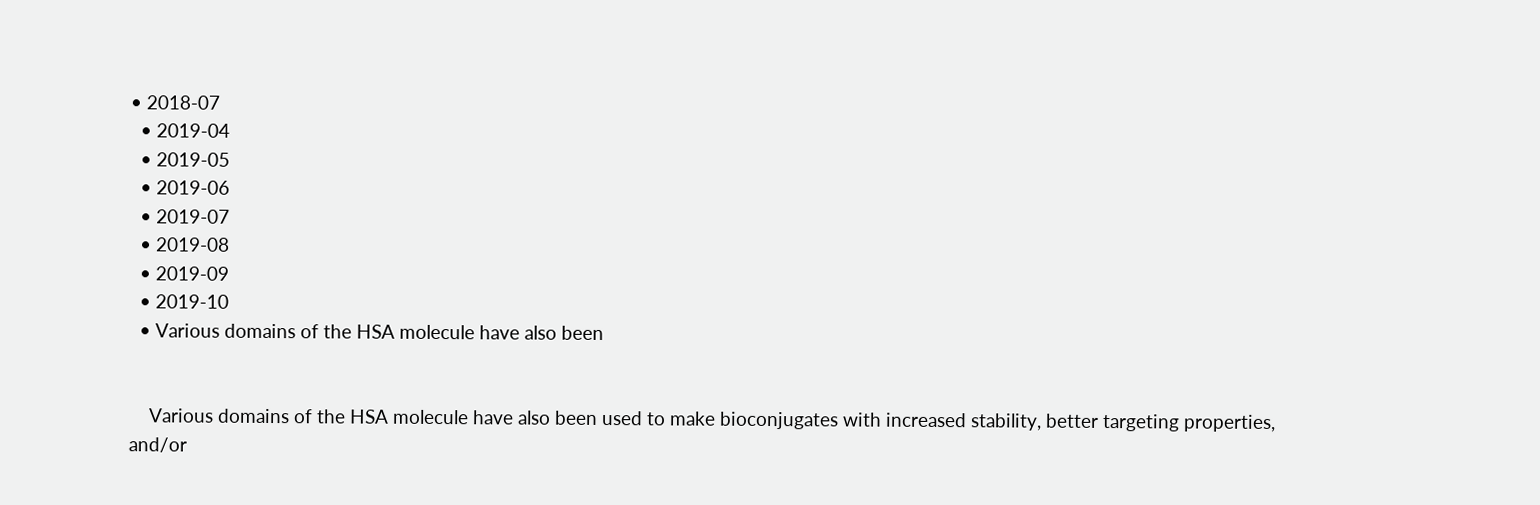• 2018-07
  • 2019-04
  • 2019-05
  • 2019-06
  • 2019-07
  • 2019-08
  • 2019-09
  • 2019-10
  • Various domains of the HSA molecule have also been


    Various domains of the HSA molecule have also been used to make bioconjugates with increased stability, better targeting properties, and/or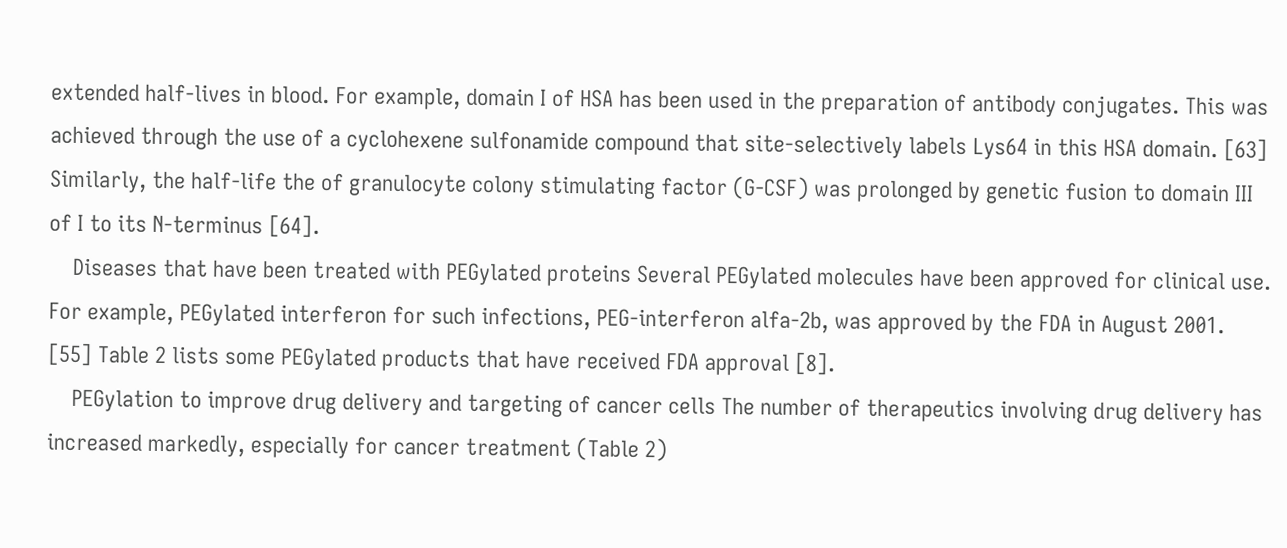extended half-lives in blood. For example, domain I of HSA has been used in the preparation of antibody conjugates. This was achieved through the use of a cyclohexene sulfonamide compound that site-selectively labels Lys64 in this HSA domain. [63] Similarly, the half-life the of granulocyte colony stimulating factor (G-CSF) was prolonged by genetic fusion to domain III of I to its N-terminus [64].
    Diseases that have been treated with PEGylated proteins Several PEGylated molecules have been approved for clinical use. For example, PEGylated interferon for such infections, PEG-interferon alfa-2b, was approved by the FDA in August 2001. [55] Table 2 lists some PEGylated products that have received FDA approval [8].
    PEGylation to improve drug delivery and targeting of cancer cells The number of therapeutics involving drug delivery has increased markedly, especially for cancer treatment (Table 2)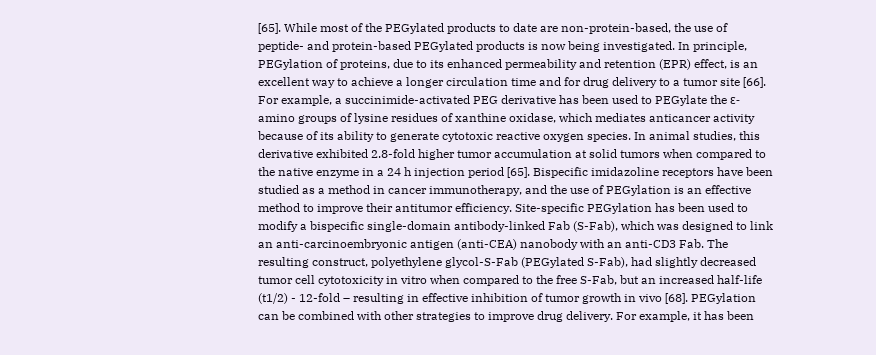[65]. While most of the PEGylated products to date are non-protein-based, the use of peptide- and protein-based PEGylated products is now being investigated. In principle, PEGylation of proteins, due to its enhanced permeability and retention (EPR) effect, is an excellent way to achieve a longer circulation time and for drug delivery to a tumor site [66]. For example, a succinimide-activated PEG derivative has been used to PEGylate the ε-amino groups of lysine residues of xanthine oxidase, which mediates anticancer activity because of its ability to generate cytotoxic reactive oxygen species. In animal studies, this derivative exhibited 2.8-fold higher tumor accumulation at solid tumors when compared to the native enzyme in a 24 h injection period [65]. Bispecific imidazoline receptors have been studied as a method in cancer immunotherapy, and the use of PEGylation is an effective method to improve their antitumor efficiency. Site-specific PEGylation has been used to modify a bispecific single-domain antibody-linked Fab (S-Fab), which was designed to link an anti-carcinoembryonic antigen (anti-CEA) nanobody with an anti-CD3 Fab. The resulting construct, polyethylene glycol-S-Fab (PEGylated S-Fab), had slightly decreased tumor cell cytotoxicity in vitro when compared to the free S-Fab, but an increased half-life (t1/2) - 12-fold – resulting in effective inhibition of tumor growth in vivo [68]. PEGylation can be combined with other strategies to improve drug delivery. For example, it has been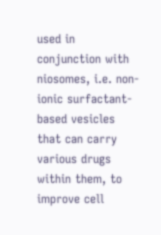used in conjunction with niosomes, i.e. non-ionic surfactant-based vesicles that can carry various drugs within them, to improve cell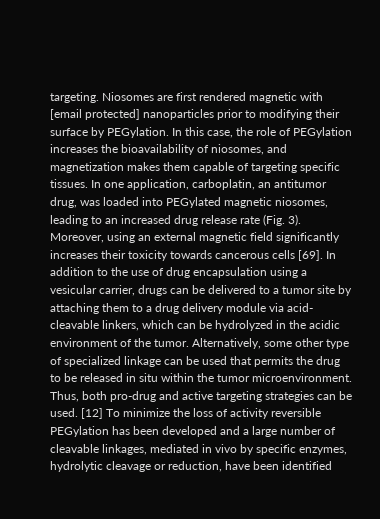targeting. Niosomes are first rendered magnetic with [email protected] nanoparticles prior to modifying their surface by PEGylation. In this case, the role of PEGylation increases the bioavailability of niosomes, and magnetization makes them capable of targeting specific tissues. In one application, carboplatin, an antitumor drug, was loaded into PEGylated magnetic niosomes, leading to an increased drug release rate (Fig. 3). Moreover, using an external magnetic field significantly increases their toxicity towards cancerous cells [69]. In addition to the use of drug encapsulation using a vesicular carrier, drugs can be delivered to a tumor site by attaching them to a drug delivery module via acid-cleavable linkers, which can be hydrolyzed in the acidic environment of the tumor. Alternatively, some other type of specialized linkage can be used that permits the drug to be released in situ within the tumor microenvironment. Thus, both pro-drug and active targeting strategies can be used. [12] To minimize the loss of activity reversible PEGylation has been developed and a large number of cleavable linkages, mediated in vivo by specific enzymes, hydrolytic cleavage or reduction, have been identified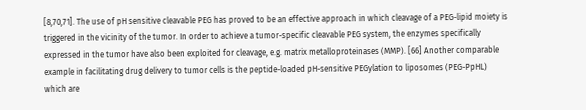[8,70,71]. The use of pH sensitive cleavable PEG has proved to be an effective approach in which cleavage of a PEG-lipid moiety is triggered in the vicinity of the tumor. In order to achieve a tumor-specific cleavable PEG system, the enzymes specifically expressed in the tumor have also been exploited for cleavage, e.g. matrix metalloproteinases (MMP). [66] Another comparable example in facilitating drug delivery to tumor cells is the peptide-loaded pH-sensitive PEGylation to liposomes (PEG-PpHL) which are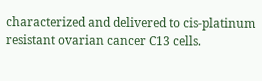characterized and delivered to cis-platinum resistant ovarian cancer C13 cells.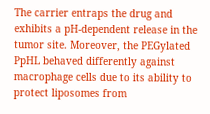The carrier entraps the drug and exhibits a pH-dependent release in the tumor site. Moreover, the PEGylated PpHL behaved differently against macrophage cells due to its ability to protect liposomes from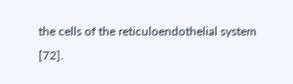the cells of the reticuloendothelial system [72].